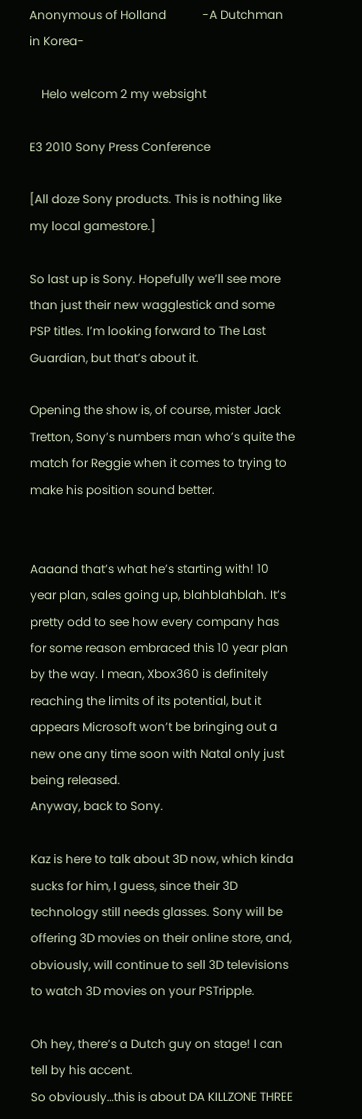Anonymous of Holland            -A Dutchman in Korea-

    Helo welcom 2 my websight

E3 2010 Sony Press Conference

[All doze Sony products. This is nothing like my local gamestore.]

So last up is Sony. Hopefully we’ll see more than just their new wagglestick and some PSP titles. I’m looking forward to The Last Guardian, but that’s about it.

Opening the show is, of course, mister Jack Tretton, Sony’s numbers man who’s quite the match for Reggie when it comes to trying to make his position sound better.


Aaaand that’s what he’s starting with! 10 year plan, sales going up, blahblahblah. It’s pretty odd to see how every company has for some reason embraced this 10 year plan by the way. I mean, Xbox360 is definitely reaching the limits of its potential, but it appears Microsoft won’t be bringing out a new one any time soon with Natal only just being released.
Anyway, back to Sony.

Kaz is here to talk about 3D now, which kinda sucks for him, I guess, since their 3D technology still needs glasses. Sony will be offering 3D movies on their online store, and, obviously, will continue to sell 3D televisions to watch 3D movies on your PSTripple.

Oh hey, there’s a Dutch guy on stage! I can tell by his accent.
So obviously…this is about DA KILLZONE THREE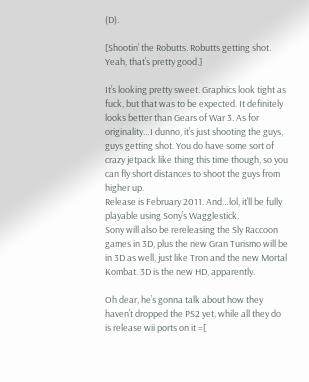(D).

[Shootin’ the Robutts. Robutts getting shot. Yeah, that’s pretty good.]

It’s looking pretty sweet. Graphics look tight as fuck, but that was to be expected. It definitely looks better than Gears of War 3. As for originality…I dunno, it’s just shooting the guys, guys getting shot. You do have some sort of crazy jetpack like thing this time though, so you can fly short distances to shoot the guys from higher up.
Release is February 2011. And…lol, it’ll be fully playable using Sony’s Wagglestick.
Sony will also be rereleasing the Sly Raccoon games in 3D, plus the new Gran Turismo will be in 3D as well, just like Tron and the new Mortal Kombat. 3D is the new HD, apparently.

Oh dear, he’s gonna talk about how they haven’t dropped the PS2 yet, while all they do is release wii ports on it =[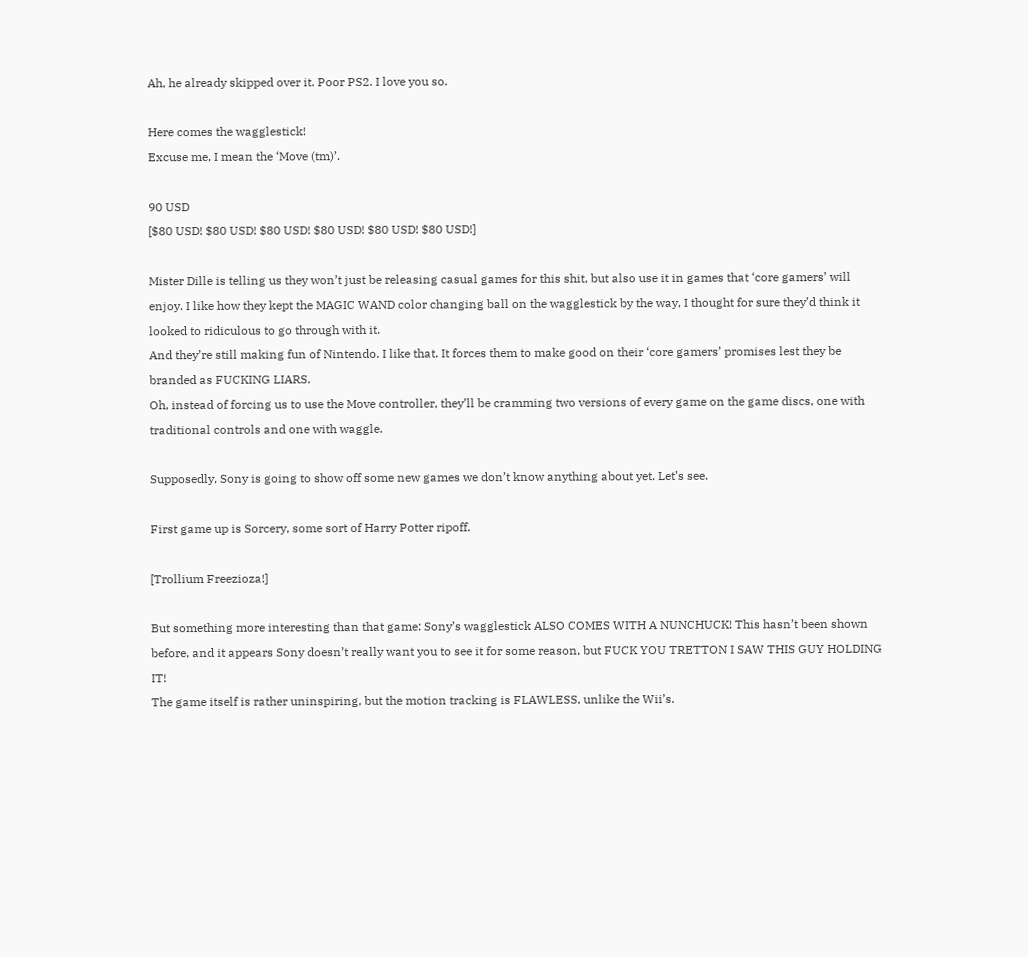Ah, he already skipped over it. Poor PS2. I love you so.

Here comes the wagglestick!
Excuse me, I mean the ‘Move (tm)’.

90 USD
[$80 USD! $80 USD! $80 USD! $80 USD! $80 USD! $80 USD!]

Mister Dille is telling us they won’t just be releasing casual games for this shit, but also use it in games that ‘core gamers’ will enjoy. I like how they kept the MAGIC WAND color changing ball on the wagglestick by the way, I thought for sure they’d think it looked to ridiculous to go through with it.
And they’re still making fun of Nintendo. I like that. It forces them to make good on their ‘core gamers’ promises lest they be branded as FUCKING LIARS.
Oh, instead of forcing us to use the Move controller, they’ll be cramming two versions of every game on the game discs, one with traditional controls and one with waggle.

Supposedly, Sony is going to show off some new games we don’t know anything about yet. Let’s see.

First game up is Sorcery, some sort of Harry Potter ripoff.

[Trollium Freezioza!]

But something more interesting than that game: Sony’s wagglestick ALSO COMES WITH A NUNCHUCK! This hasn’t been shown before, and it appears Sony doesn’t really want you to see it for some reason, but FUCK YOU TRETTON I SAW THIS GUY HOLDING IT!
The game itself is rather uninspiring, but the motion tracking is FLAWLESS, unlike the Wii’s.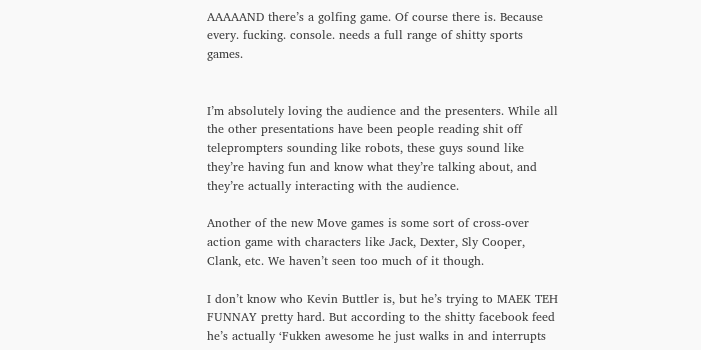AAAAAND there’s a golfing game. Of course there is. Because every. fucking. console. needs a full range of shitty sports games.


I’m absolutely loving the audience and the presenters. While all the other presentations have been people reading shit off teleprompters sounding like robots, these guys sound like they’re having fun and know what they’re talking about, and they’re actually interacting with the audience.

Another of the new Move games is some sort of cross-over action game with characters like Jack, Dexter, Sly Cooper, Clank, etc. We haven’t seen too much of it though.

I don’t know who Kevin Buttler is, but he’s trying to MAEK TEH FUNNAY pretty hard. But according to the shitty facebook feed he’s actually ‘Fukken awesome he just walks in and interrupts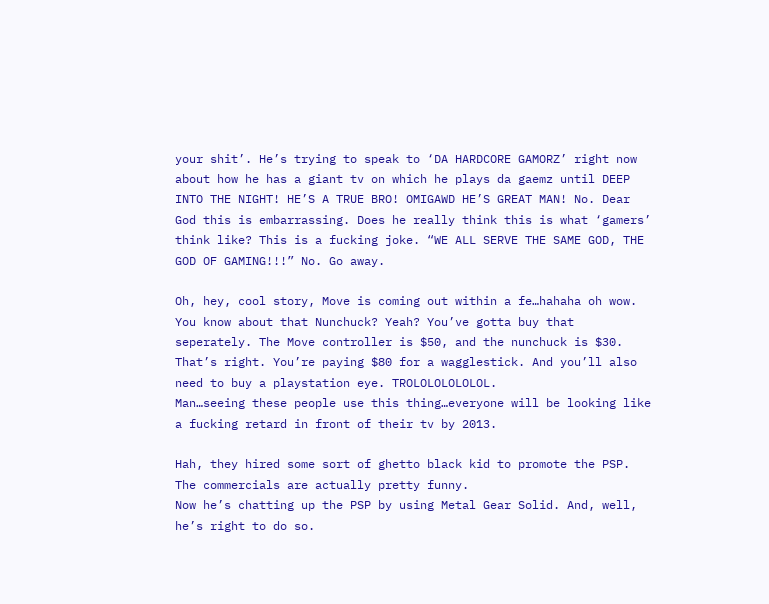your shit’. He’s trying to speak to ‘DA HARDCORE GAMORZ’ right now about how he has a giant tv on which he plays da gaemz until DEEP INTO THE NIGHT! HE’S A TRUE BRO! OMIGAWD HE’S GREAT MAN! No. Dear God this is embarrassing. Does he really think this is what ‘gamers’ think like? This is a fucking joke. “WE ALL SERVE THE SAME GOD, THE GOD OF GAMING!!!” No. Go away.

Oh, hey, cool story, Move is coming out within a fe…hahaha oh wow. You know about that Nunchuck? Yeah? You’ve gotta buy that seperately. The Move controller is $50, and the nunchuck is $30. That’s right. You’re paying $80 for a wagglestick. And you’ll also need to buy a playstation eye. TROLOLOLOLOLOL.
Man…seeing these people use this thing…everyone will be looking like a fucking retard in front of their tv by 2013.

Hah, they hired some sort of ghetto black kid to promote the PSP. The commercials are actually pretty funny.
Now he’s chatting up the PSP by using Metal Gear Solid. And, well, he’s right to do so.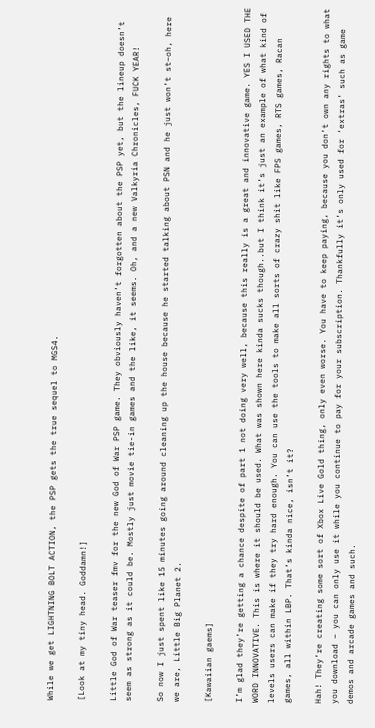While we get LIGHTNING BOLT ACTION, the PSP gets the true sequel to MGS4.

[Look at my tiny head. Goddamn!]

Little God of War teaser fmv for the new God of War PSP game. They obviously haven’t forgotten about the PSP yet, but the lineup doesn’t seem as strong as it could be. Mostly just movie tie-in games and the like, it seems. Oh, and a new Valkyria Chronicles, FUCK YEAR!

So now I just spent like 15 minutes going around cleaning up the house because he started talking about PSN and he just won’t st–oh, here we are, Little Big Planet 2.

[Kawaiian gaems]

I’m glad they’re getting a chance despite of part 1 not doing very well, because this really is a great and innovative game. YES I USED THE WORD INNOVATIVE. This is where it should be used. What was shown here kinda sucks though..but I think it’s just an example of what kind of levels users can make if they try hard enough. You can use the tools to make all sorts of crazy shit like FPS games, RTS games, Racan games, all within LBP. That’s kinda nice, isn’t it?

Hah! They’re creating some sort of Xbox Live Gold thing, only even worse. You have to keep paying, because you don’t own any rights to what you download – you can only use it while you continue to pay for your subscription. Thankfully it’s only used for ‘extras’ such as game demos and arcade games and such.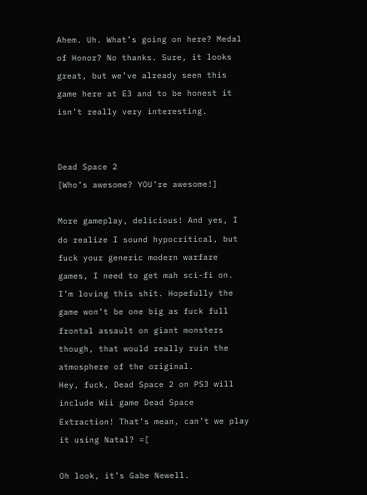Ahem. Uh. What’s going on here? Medal of Honor? No thanks. Sure, it looks great, but we’ve already seen this game here at E3 and to be honest it isn’t really very interesting.


Dead Space 2
[Who’s awesome? YOU’re awesome!]

More gameplay, delicious! And yes, I do realize I sound hypocritical, but fuck your generic modern warfare games, I need to get mah sci-fi on.
I’m loving this shit. Hopefully the game won’t be one big as fuck full frontal assault on giant monsters though, that would really ruin the atmosphere of the original.
Hey, fuck, Dead Space 2 on PS3 will include Wii game Dead Space Extraction! That’s mean, can’t we play it using Natal? =[

Oh look, it’s Gabe Newell.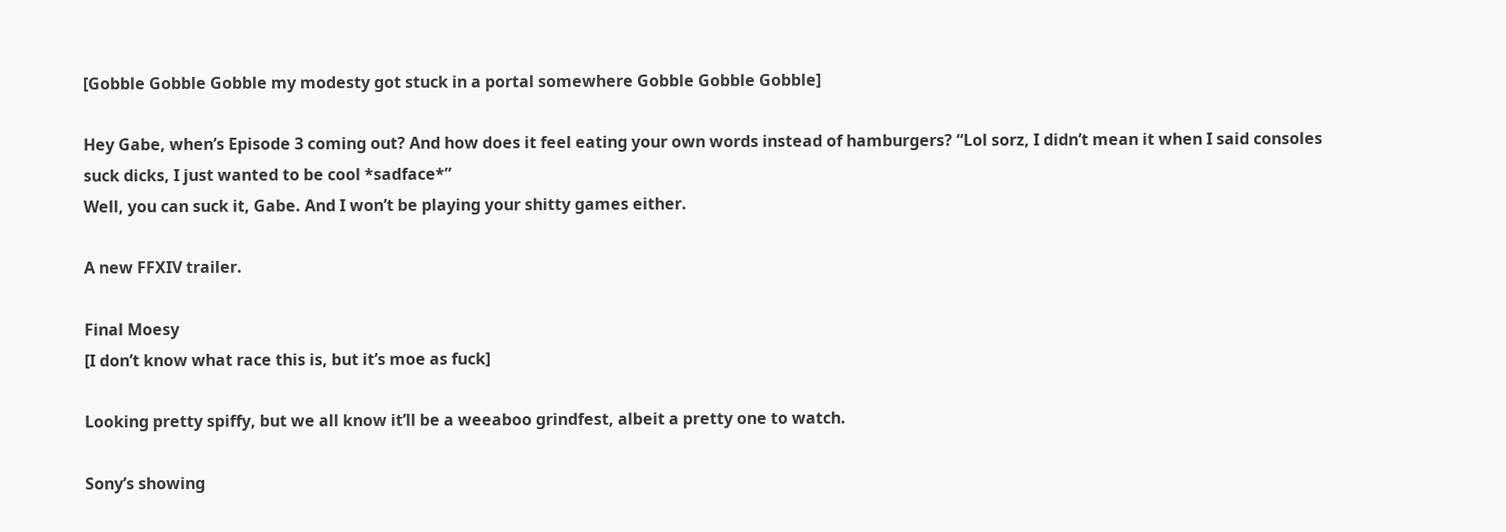[Gobble Gobble Gobble my modesty got stuck in a portal somewhere Gobble Gobble Gobble]

Hey Gabe, when’s Episode 3 coming out? And how does it feel eating your own words instead of hamburgers? “Lol sorz, I didn’t mean it when I said consoles suck dicks, I just wanted to be cool *sadface*”
Well, you can suck it, Gabe. And I won’t be playing your shitty games either.

A new FFXIV trailer.

Final Moesy
[I don’t know what race this is, but it’s moe as fuck]

Looking pretty spiffy, but we all know it’ll be a weeaboo grindfest, albeit a pretty one to watch.

Sony’s showing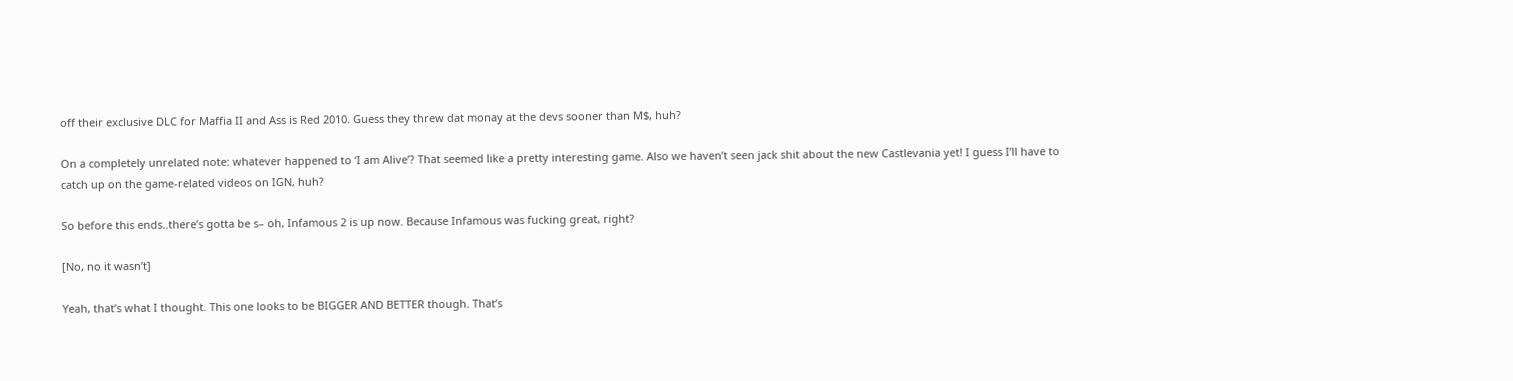off their exclusive DLC for Maffia II and Ass is Red 2010. Guess they threw dat monay at the devs sooner than M$, huh?

On a completely unrelated note: whatever happened to ‘I am Alive’? That seemed like a pretty interesting game. Also we haven’t seen jack shit about the new Castlevania yet! I guess I’ll have to catch up on the game-related videos on IGN, huh?

So before this ends..there’s gotta be s– oh, Infamous 2 is up now. Because Infamous was fucking great, right?

[No, no it wasn’t]

Yeah, that’s what I thought. This one looks to be BIGGER AND BETTER though. That’s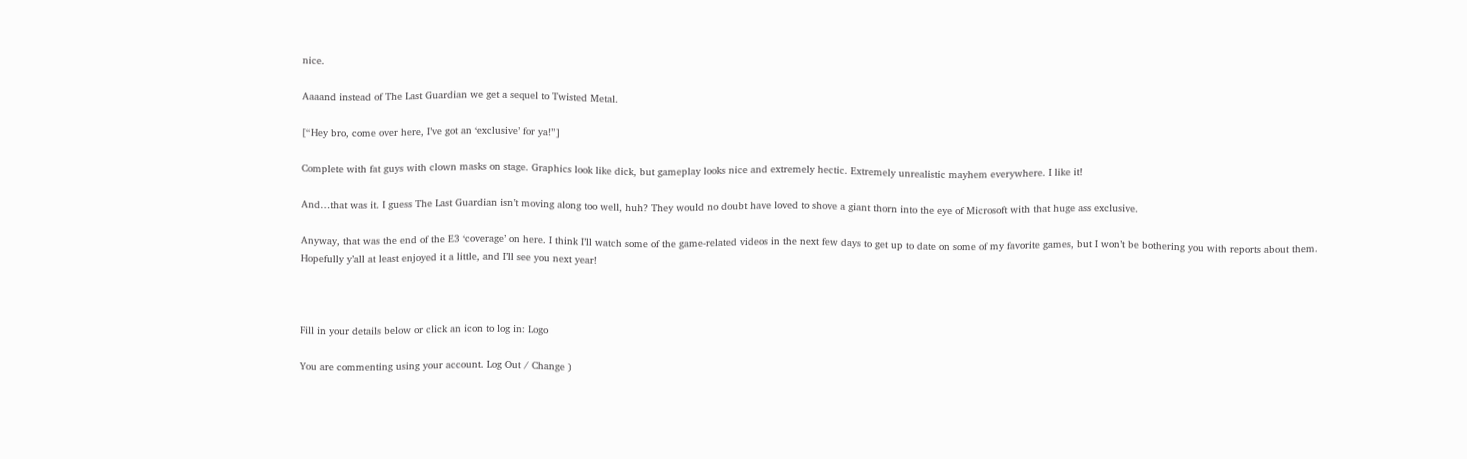nice.

Aaaand instead of The Last Guardian we get a sequel to Twisted Metal.

[“Hey bro, come over here, I’ve got an ‘exclusive’ for ya!”]

Complete with fat guys with clown masks on stage. Graphics look like dick, but gameplay looks nice and extremely hectic. Extremely unrealistic mayhem everywhere. I like it!

And…that was it. I guess The Last Guardian isn’t moving along too well, huh? They would no doubt have loved to shove a giant thorn into the eye of Microsoft with that huge ass exclusive.

Anyway, that was the end of the E3 ‘coverage’ on here. I think I’ll watch some of the game-related videos in the next few days to get up to date on some of my favorite games, but I won’t be bothering you with reports about them. Hopefully y’all at least enjoyed it a little, and I’ll see you next year!



Fill in your details below or click an icon to log in: Logo

You are commenting using your account. Log Out / Change )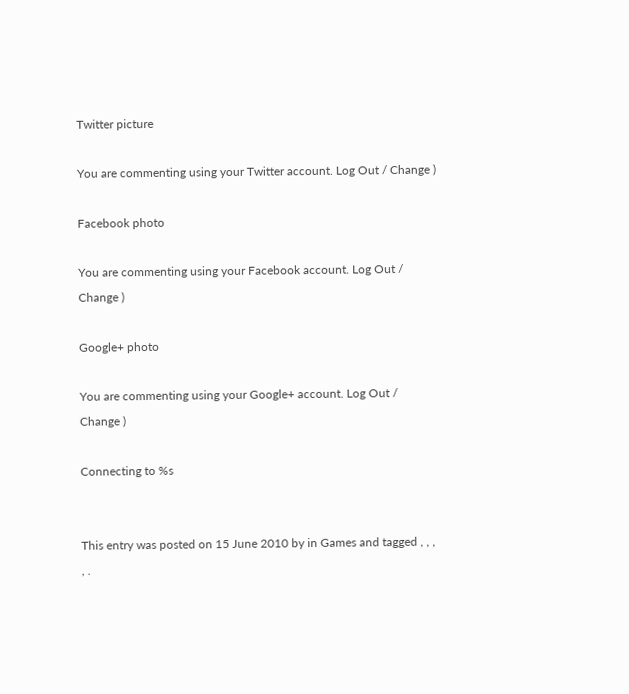Twitter picture

You are commenting using your Twitter account. Log Out / Change )

Facebook photo

You are commenting using your Facebook account. Log Out / Change )

Google+ photo

You are commenting using your Google+ account. Log Out / Change )

Connecting to %s


This entry was posted on 15 June 2010 by in Games and tagged , , , , .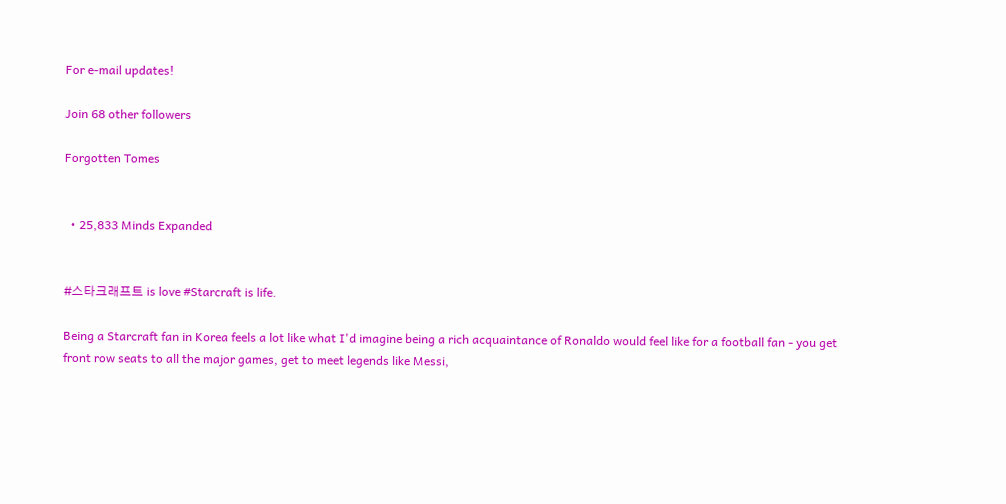For e-mail updates!

Join 68 other followers

Forgotten Tomes


  • 25,833 Minds Expanded


#스타크래프트 is love #Starcraft is life.

Being a Starcraft fan in Korea feels a lot like what I'd imagine being a rich acquaintance of Ronaldo would feel like for a football fan - you get front row seats to all the major games, get to meet legends like Messi,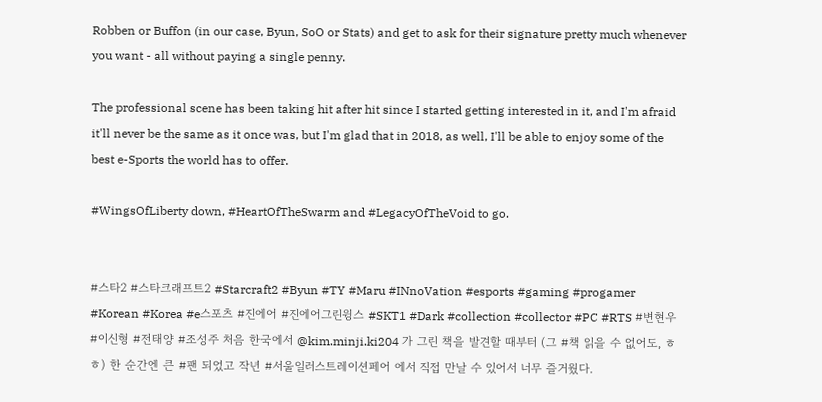Robben or Buffon (in our case, Byun, SoO or Stats) and get to ask for their signature pretty much whenever you want - all without paying a single penny.

The professional scene has been taking hit after hit since I started getting interested in it, and I'm afraid it'll never be the same as it once was, but I'm glad that in 2018, as well, I'll be able to enjoy some of the best e-Sports the world has to offer.

#WingsOfLiberty down, #HeartOfTheSwarm and #LegacyOfTheVoid to go.


#스타2 #스타크래프트2 #Starcraft2 #Byun #TY #Maru #INnoVation #esports #gaming #progamer #Korean #Korea #e스포츠 #진에어 #진에어그린윙스 #SKT1 #Dark #collection #collector #PC #RTS #변현우 #이신형 #전태양 #조성주 처음 한국에서 @kim.minji.ki204 가 그린 책을 발견할 때부터 (그 #책 읽을 수 없어도, ㅎㅎ) 한 순간엔 큰 #팬 되었고 작년 #서울일러스트레이션페어 에서 직접 만날 수 있어서 너무 즐거웠다.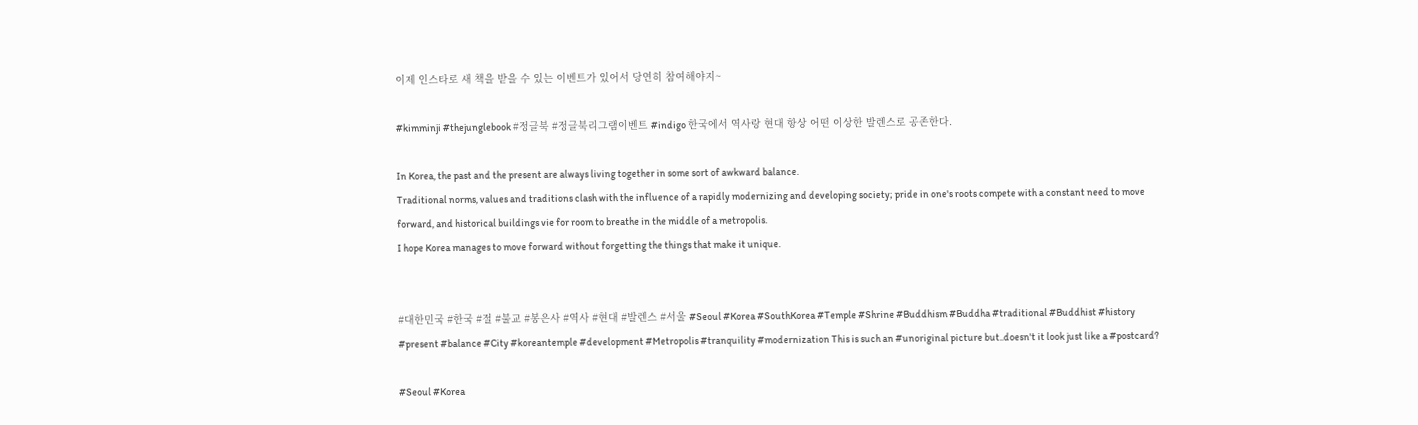이제 인스타로 새 책을 받을 수 있는 이벤트가 있어서 당연히 참여해야지~

#kimminji #thejunglebook #정글북 #정글북리그램이벤트 #indigo 한국에서 역사랑 현대 항상 어떤 이상한 발렌스로 공존한다.

In Korea, the past and the present are always living together in some sort of awkward balance.
Traditional norms, values and traditions clash with the influence of a rapidly modernizing and developing society; pride in one's roots compete with a constant need to move forward, and historical buildings vie for room to breathe in the middle of a metropolis.
I hope Korea manages to move forward without forgetting the things that make it unique.


#대한민국 #한국 #절 #불교 #봉은사 #역사 #현대 #발렌스 #서울 #Seoul #Korea #SouthKorea #Temple #Shrine #Buddhism #Buddha #traditional #Buddhist #history #present #balance #City #koreantemple #development #Metropolis #tranquility #modernization This is such an #unoriginal picture but..doesn't it look just like a #postcard?

#Seoul #Korea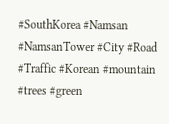#SouthKorea #Namsan #NamsanTower #City #Road #Traffic #Korean #mountain #trees #green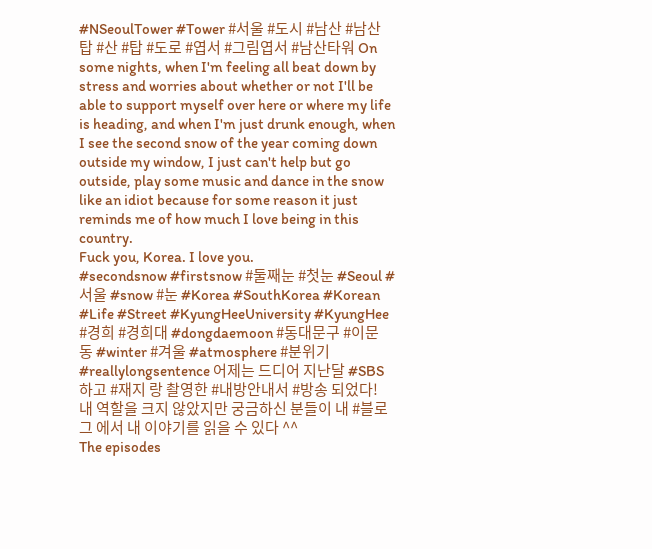#NSeoulTower #Tower #서울 #도시 #남산 #남산탑 #산 #탑 #도로 #엽서 #그림엽서 #남산타워 On some nights, when I'm feeling all beat down by stress and worries about whether or not I'll be able to support myself over here or where my life is heading, and when I'm just drunk enough, when I see the second snow of the year coming down outside my window, I just can't help but go outside, play some music and dance in the snow like an idiot because for some reason it just reminds me of how much I love being in this country.
Fuck you, Korea. I love you.
#secondsnow #firstsnow #둘째눈 #첫눈 #Seoul #서울 #snow #눈 #Korea #SouthKorea #Korean #Life #Street #KyungHeeUniversity #KyungHee #경희 #경희대 #dongdaemoon #동대문구 #이문동 #winter #겨울 #atmosphere #분위기 #reallylongsentence 어제는 드디어 지난달 #SBS 하고 #재지 랑 촬영한 #내방안내서 #방송 되었다!
내 역할을 크지 않았지만 궁금하신 분들이 내 #블로그 에서 내 이야기를 읽을 수 있다 ^^
The episodes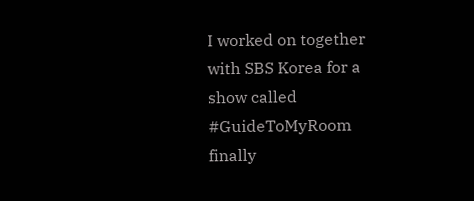I worked on together with SBS Korea for a show called #GuideToMyRoom finally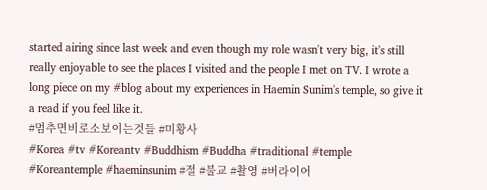started airing since last week and even though my role wasn't very big, it's still really enjoyable to see the places I visited and the people I met on TV. I wrote a long piece on my #blog about my experiences in Haemin Sunim's temple, so give it a read if you feel like it.
#멈추면비로소보이는것들 #미황사
#Korea #tv #Koreantv #Buddhism #Buddha #traditional #temple #Koreantemple #haeminsunim #절 #불교 #촬영 #버라이어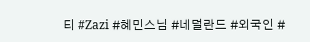티 #Zazi #혜민스님 #네덜란드 #외국인 #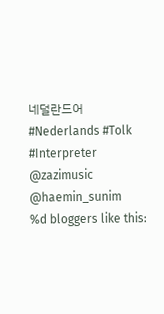네덜란드어 #Nederlands #Tolk #Interpreter @zazimusic @haemin_sunim
%d bloggers like this: